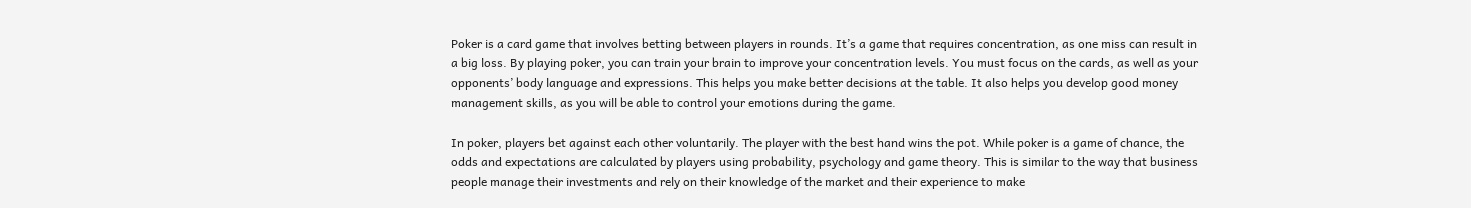Poker is a card game that involves betting between players in rounds. It’s a game that requires concentration, as one miss can result in a big loss. By playing poker, you can train your brain to improve your concentration levels. You must focus on the cards, as well as your opponents’ body language and expressions. This helps you make better decisions at the table. It also helps you develop good money management skills, as you will be able to control your emotions during the game.

In poker, players bet against each other voluntarily. The player with the best hand wins the pot. While poker is a game of chance, the odds and expectations are calculated by players using probability, psychology and game theory. This is similar to the way that business people manage their investments and rely on their knowledge of the market and their experience to make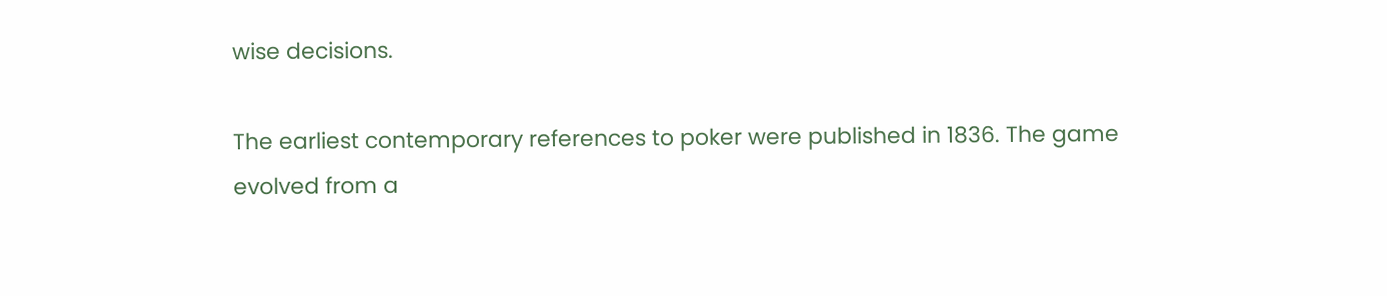wise decisions.

The earliest contemporary references to poker were published in 1836. The game evolved from a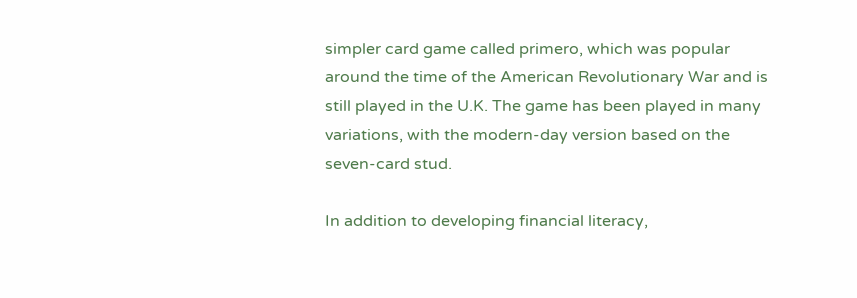simpler card game called primero, which was popular around the time of the American Revolutionary War and is still played in the U.K. The game has been played in many variations, with the modern-day version based on the seven-card stud.

In addition to developing financial literacy,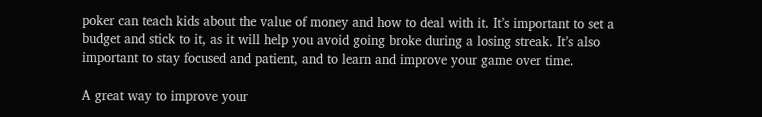poker can teach kids about the value of money and how to deal with it. It’s important to set a budget and stick to it, as it will help you avoid going broke during a losing streak. It’s also important to stay focused and patient, and to learn and improve your game over time.

A great way to improve your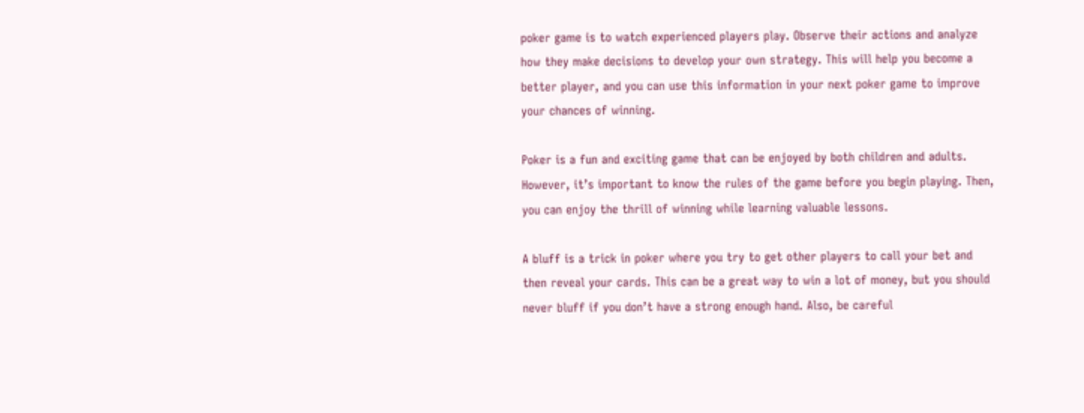poker game is to watch experienced players play. Observe their actions and analyze how they make decisions to develop your own strategy. This will help you become a better player, and you can use this information in your next poker game to improve your chances of winning.

Poker is a fun and exciting game that can be enjoyed by both children and adults. However, it’s important to know the rules of the game before you begin playing. Then, you can enjoy the thrill of winning while learning valuable lessons.

A bluff is a trick in poker where you try to get other players to call your bet and then reveal your cards. This can be a great way to win a lot of money, but you should never bluff if you don’t have a strong enough hand. Also, be careful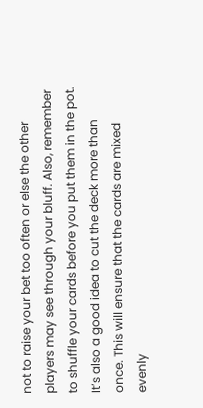not to raise your bet too often or else the other players may see through your bluff. Also, remember to shuffle your cards before you put them in the pot. It’s also a good idea to cut the deck more than once. This will ensure that the cards are mixed evenly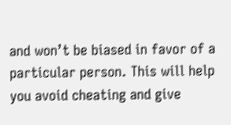and won’t be biased in favor of a particular person. This will help you avoid cheating and give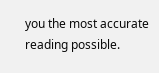you the most accurate reading possible.